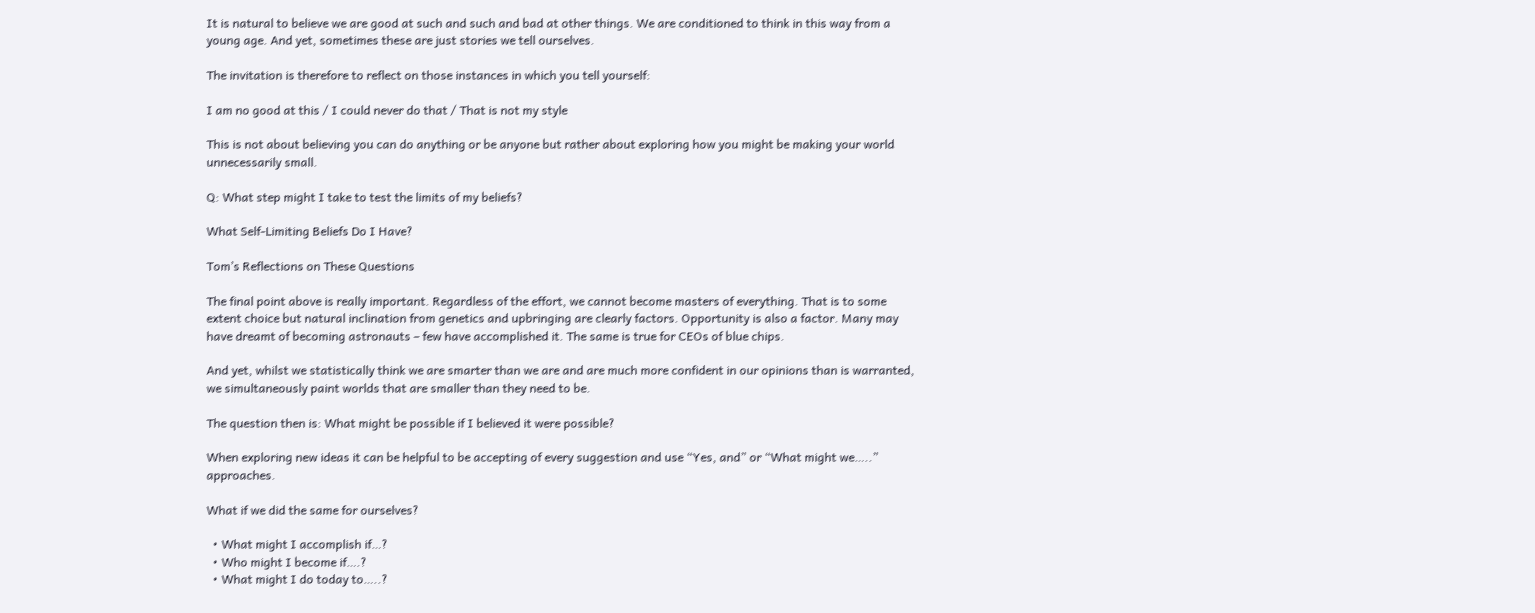It is natural to believe we are good at such and such and bad at other things. We are conditioned to think in this way from a young age. And yet, sometimes these are just stories we tell ourselves.

The invitation is therefore to reflect on those instances in which you tell yourself:

I am no good at this / I could never do that / That is not my style

This is not about believing you can do anything or be anyone but rather about exploring how you might be making your world unnecessarily small.

Q: What step might I take to test the limits of my beliefs?

What Self-Limiting Beliefs Do I Have?

Tom’s Reflections on These Questions

The final point above is really important. Regardless of the effort, we cannot become masters of everything. That is to some extent choice but natural inclination from genetics and upbringing are clearly factors. Opportunity is also a factor. Many may have dreamt of becoming astronauts – few have accomplished it. The same is true for CEOs of blue chips.

And yet, whilst we statistically think we are smarter than we are and are much more confident in our opinions than is warranted, we simultaneously paint worlds that are smaller than they need to be.

The question then is: What might be possible if I believed it were possible?

When exploring new ideas it can be helpful to be accepting of every suggestion and use “Yes, and” or “What might we…..” approaches.

What if we did the same for ourselves?

  • What might I accomplish if…?
  • Who might I become if….?
  • What might I do today to…..?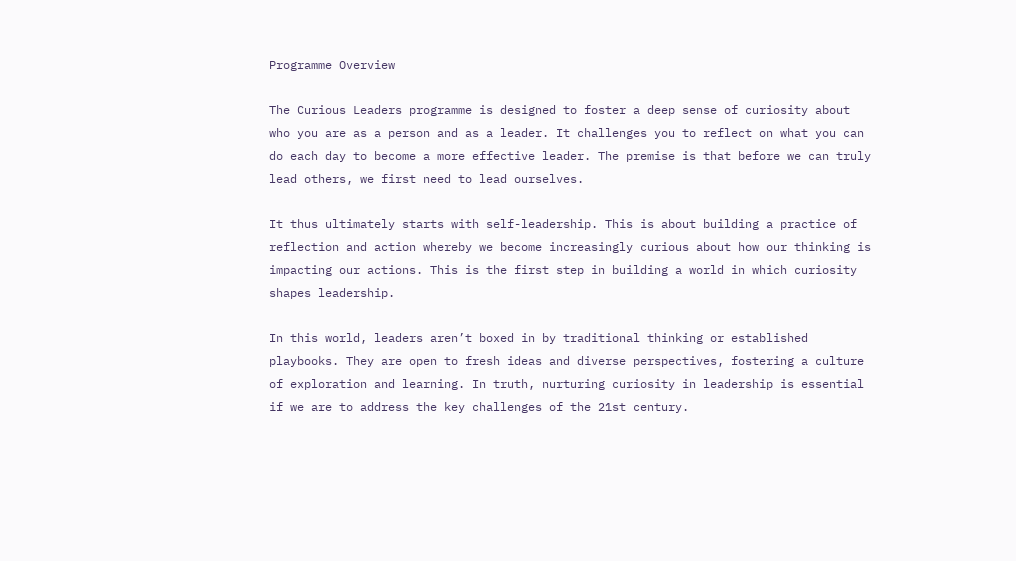Programme Overview

The Curious Leaders programme is designed to foster a deep sense of curiosity about who you are as a person and as a leader. It challenges you to reflect on what you can do each day to become a more effective leader. The premise is that before we can truly lead others, we first need to lead ourselves.

It thus ultimately starts with self-leadership. This is about building a practice of reflection and action whereby we become increasingly curious about how our thinking is impacting our actions. This is the first step in building a world in which curiosity shapes leadership.

In this world, leaders aren’t boxed in by traditional thinking or established playbooks. They are open to fresh ideas and diverse perspectives, fostering a culture of exploration and learning. In truth, nurturing curiosity in leadership is essential if we are to address the key challenges of the 21st century.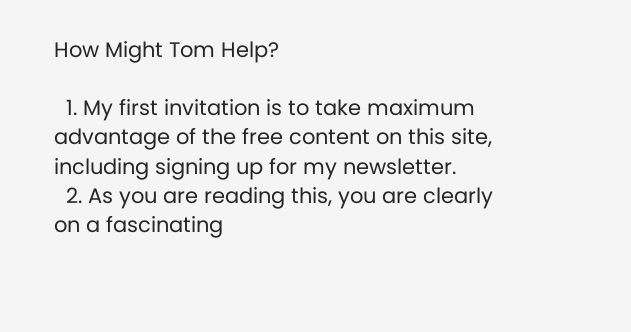How Might Tom Help?

  1. My first invitation is to take maximum advantage of the free content on this site, including signing up for my newsletter.
  2. As you are reading this, you are clearly on a fascinating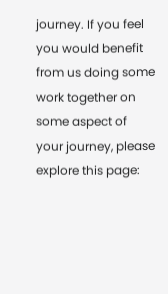journey. If you feel you would benefit from us doing some work together on some aspect of your journey, please explore this page: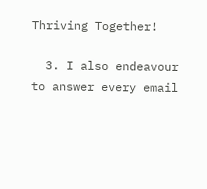Thriving Together!

  3. I also endeavour to answer every email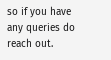so if you have any queries do reach out.